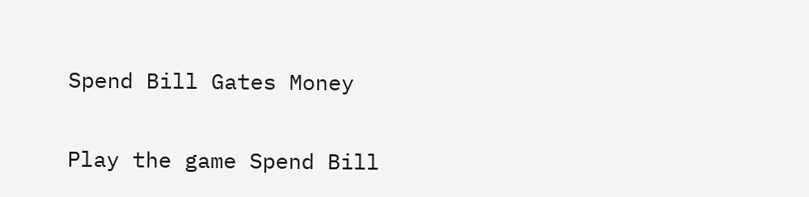Spend Bill Gates Money

Play the game Spend Bill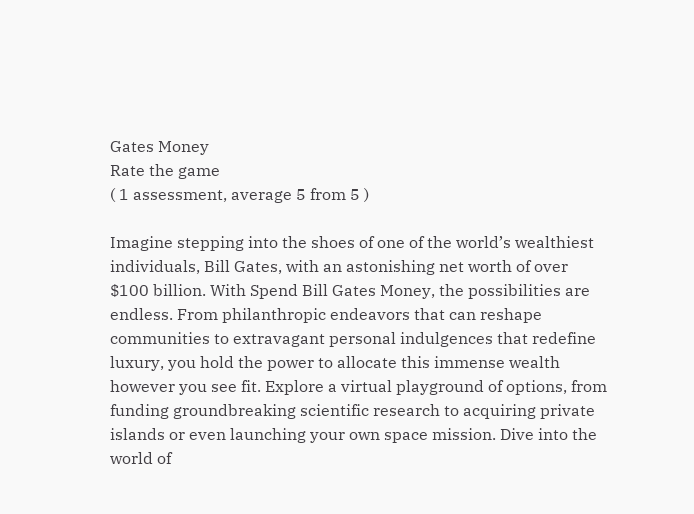Gates Money
Rate the game
( 1 assessment, average 5 from 5 )

Imagine stepping into the shoes of one of the world’s wealthiest individuals, Bill Gates, with an astonishing net worth of over $100 billion. With Spend Bill Gates Money, the possibilities are endless. From philanthropic endeavors that can reshape communities to extravagant personal indulgences that redefine luxury, you hold the power to allocate this immense wealth however you see fit. Explore a virtual playground of options, from funding groundbreaking scientific research to acquiring private islands or even launching your own space mission. Dive into the world of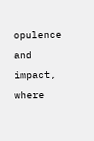opulence and impact, where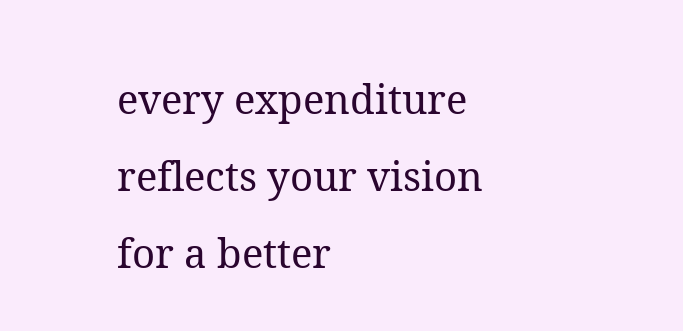every expenditure reflects your vision for a better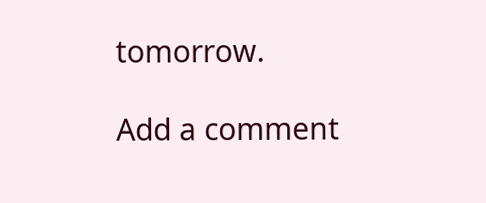tomorrow.

Add a comment